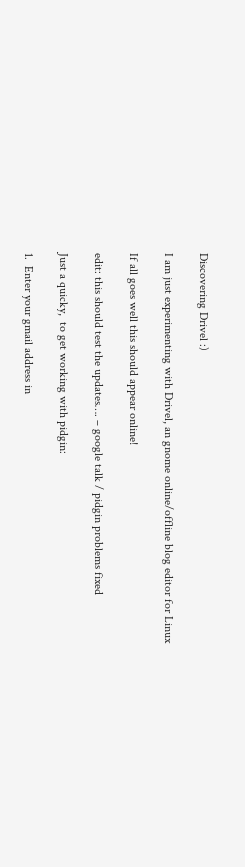Discovering Drivel :)

I am just experimenting with Drivel, an gnome online/offline blog editor for Linux

If all goes well this should appear online!

edit: this should test the updates…. – google talk / pidgin problems fixed

Just a quicky,  to get working with pidgin:

1.  Enter your gmail address in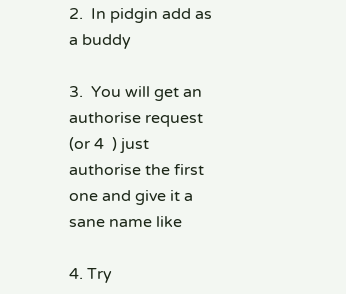2.  In pidgin add as a buddy

3.  You will get an authorise request (or 4  ) just authorise the first one and give it a sane name like

4. Try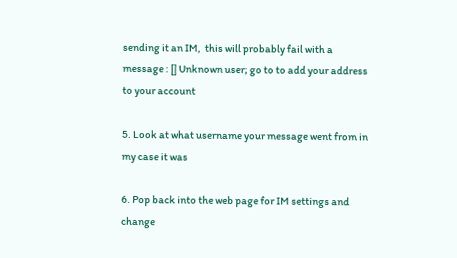sending it an IM,  this will probably fail with a message : [] Unknown user; go to to add your address to your account

5. Look at what username your message went from in my case it was

6. Pop back into the web page for IM settings and change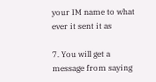your IM name to what ever it sent it as

7. You will get a message from saying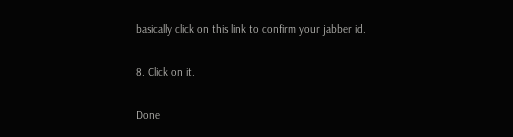basically click on this link to confirm your jabber id.

8. Click on it.

Done